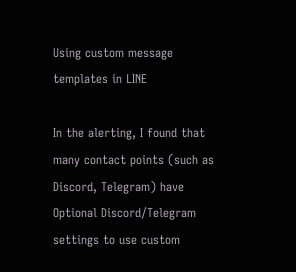Using custom message templates in LINE

In the alerting, I found that many contact points (such as Discord, Telegram) have Optional Discord/Telegram settings to use custom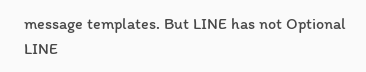message templates. But LINE has not Optional LINE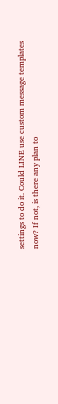settings to do it. Could LINE use custom message templates now? If not, is there any plan to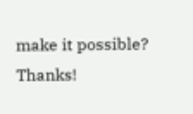make it possible? Thanks!